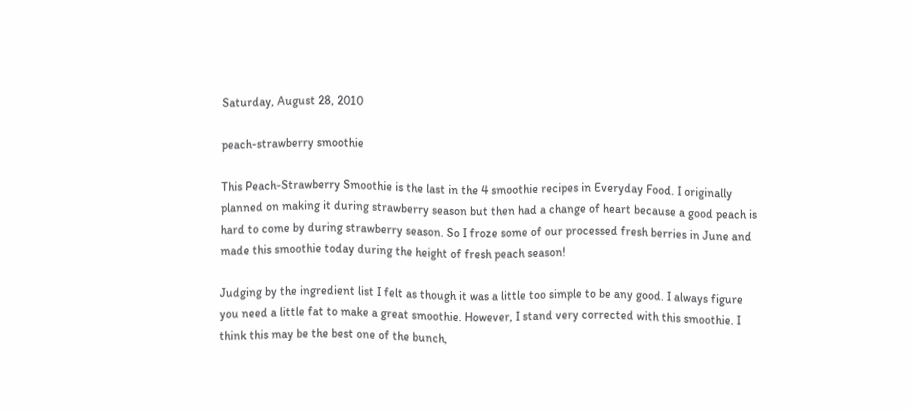Saturday, August 28, 2010

peach-strawberry smoothie

This Peach-Strawberry Smoothie is the last in the 4 smoothie recipes in Everyday Food. I originally planned on making it during strawberry season but then had a change of heart because a good peach is hard to come by during strawberry season. So I froze some of our processed fresh berries in June and made this smoothie today during the height of fresh peach season!

Judging by the ingredient list I felt as though it was a little too simple to be any good. I always figure you need a little fat to make a great smoothie. However, I stand very corrected with this smoothie. I think this may be the best one of the bunch,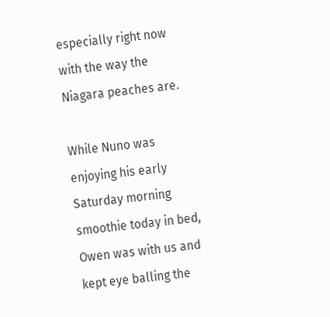especially right now with the way the Niagara peaches are.

While Nuno was enjoying his early Saturday morning smoothie today in bed, Owen was with us and kept eye balling the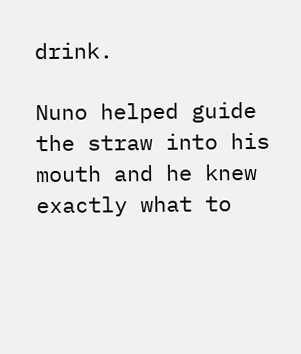drink.

Nuno helped guide the straw into his mouth and he knew exactly what to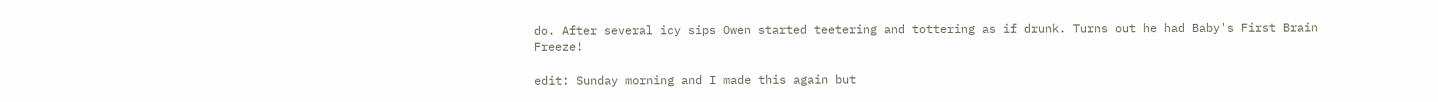do. After several icy sips Owen started teetering and tottering as if drunk. Turns out he had Baby's First Brain Freeze!

edit: Sunday morning and I made this again but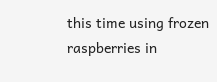this time using frozen raspberries in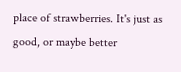place of strawberries. It's just as good, or maybe better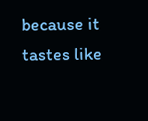because it tastes like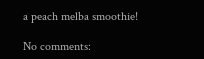a peach melba smoothie!

No comments: